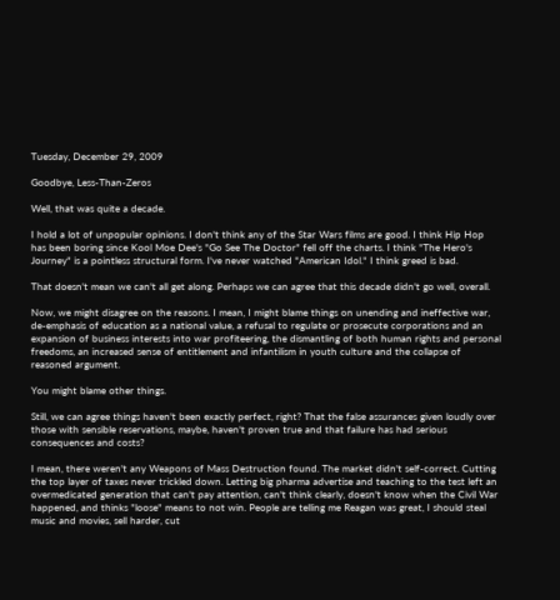Tuesday, December 29, 2009

Goodbye, Less-Than-Zeros

Well, that was quite a decade.

I hold a lot of unpopular opinions. I don't think any of the Star Wars films are good. I think Hip Hop has been boring since Kool Moe Dee's "Go See The Doctor" fell off the charts. I think "The Hero's Journey" is a pointless structural form. I've never watched "American Idol." I think greed is bad.

That doesn't mean we can't all get along. Perhaps we can agree that this decade didn't go well, overall.

Now, we might disagree on the reasons. I mean, I might blame things on unending and ineffective war, de-emphasis of education as a national value, a refusal to regulate or prosecute corporations and an expansion of business interests into war profiteering, the dismantling of both human rights and personal freedoms, an increased sense of entitlement and infantilism in youth culture and the collapse of reasoned argument.

You might blame other things.

Still, we can agree things haven't been exactly perfect, right? That the false assurances given loudly over those with sensible reservations, maybe, haven't proven true and that failure has had serious consequences and costs?

I mean, there weren't any Weapons of Mass Destruction found. The market didn't self-correct. Cutting the top layer of taxes never trickled down. Letting big pharma advertise and teaching to the test left an overmedicated generation that can't pay attention, can't think clearly, doesn't know when the Civil War happened, and thinks "loose" means to not win. People are telling me Reagan was great, I should steal music and movies, sell harder, cut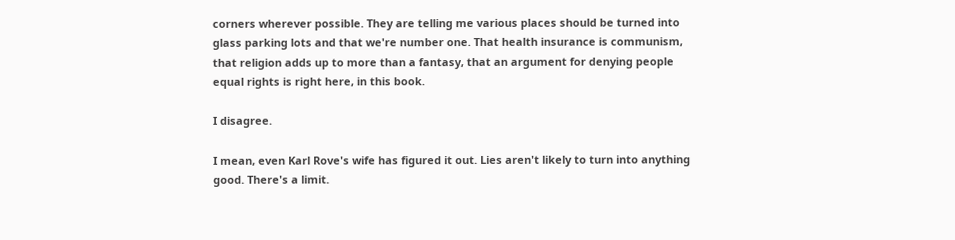corners wherever possible. They are telling me various places should be turned into glass parking lots and that we're number one. That health insurance is communism, that religion adds up to more than a fantasy, that an argument for denying people equal rights is right here, in this book.

I disagree.

I mean, even Karl Rove's wife has figured it out. Lies aren't likely to turn into anything good. There's a limit.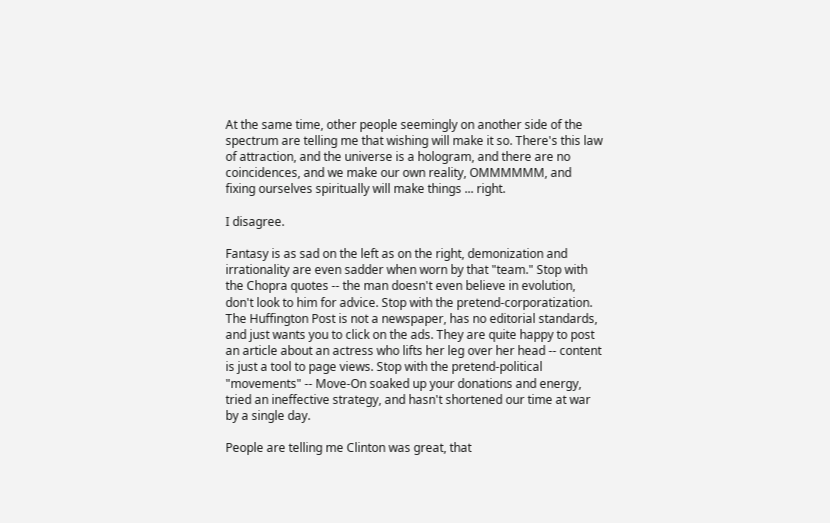At the same time, other people seemingly on another side of the spectrum are telling me that wishing will make it so. There's this law of attraction, and the universe is a hologram, and there are no coincidences, and we make our own reality, OMMMMMM, and fixing ourselves spiritually will make things ... right.

I disagree.

Fantasy is as sad on the left as on the right, demonization and irrationality are even sadder when worn by that "team." Stop with the Chopra quotes -- the man doesn't even believe in evolution, don't look to him for advice. Stop with the pretend-corporatization. The Huffington Post is not a newspaper, has no editorial standards, and just wants you to click on the ads. They are quite happy to post an article about an actress who lifts her leg over her head -- content is just a tool to page views. Stop with the pretend-political "movements" -- Move-On soaked up your donations and energy, tried an ineffective strategy, and hasn't shortened our time at war by a single day.

People are telling me Clinton was great, that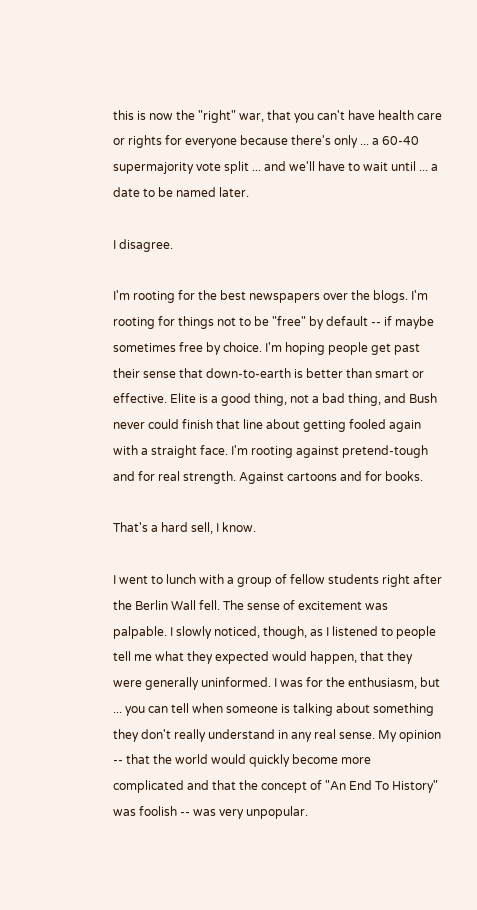this is now the "right" war, that you can't have health care or rights for everyone because there's only ... a 60-40 supermajority vote split ... and we'll have to wait until ... a date to be named later.

I disagree.

I'm rooting for the best newspapers over the blogs. I'm rooting for things not to be "free" by default -- if maybe sometimes free by choice. I'm hoping people get past their sense that down-to-earth is better than smart or effective. Elite is a good thing, not a bad thing, and Bush never could finish that line about getting fooled again with a straight face. I'm rooting against pretend-tough and for real strength. Against cartoons and for books.

That's a hard sell, I know.

I went to lunch with a group of fellow students right after the Berlin Wall fell. The sense of excitement was palpable. I slowly noticed, though, as I listened to people tell me what they expected would happen, that they were generally uninformed. I was for the enthusiasm, but ... you can tell when someone is talking about something they don't really understand in any real sense. My opinion -- that the world would quickly become more complicated and that the concept of "An End To History" was foolish -- was very unpopular.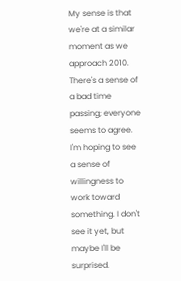My sense is that we're at a similar moment as we approach 2010. There's a sense of a bad time passing; everyone seems to agree. I'm hoping to see a sense of willingness to work toward something. I don't see it yet, but maybe I'll be surprised.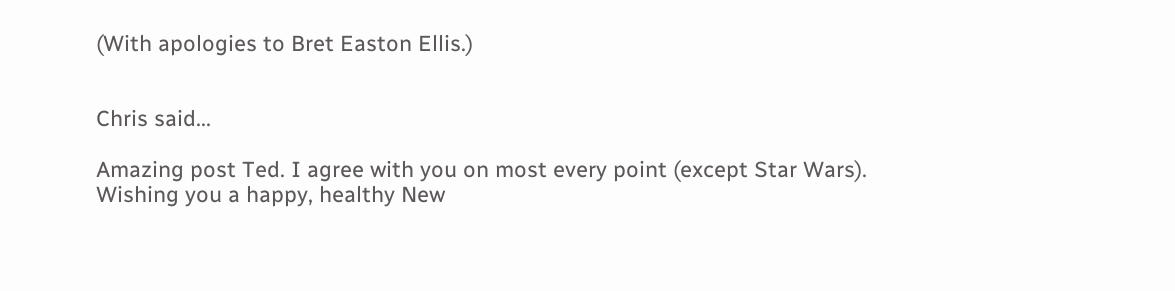(With apologies to Bret Easton Ellis.)


Chris said...

Amazing post Ted. I agree with you on most every point (except Star Wars). Wishing you a happy, healthy New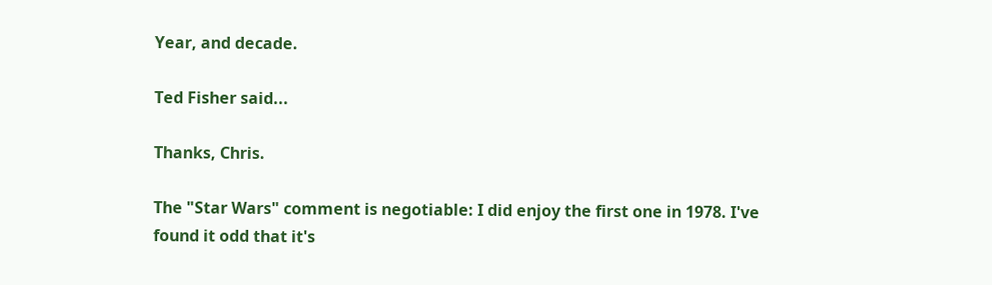Year, and decade.

Ted Fisher said...

Thanks, Chris.

The "Star Wars" comment is negotiable: I did enjoy the first one in 1978. I've found it odd that it's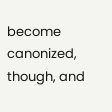become canonized, though, and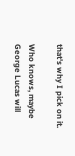that's why I pick on it.

Who knows, maybe George Lucas will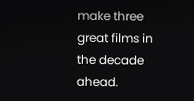make three great films in the decade ahead.